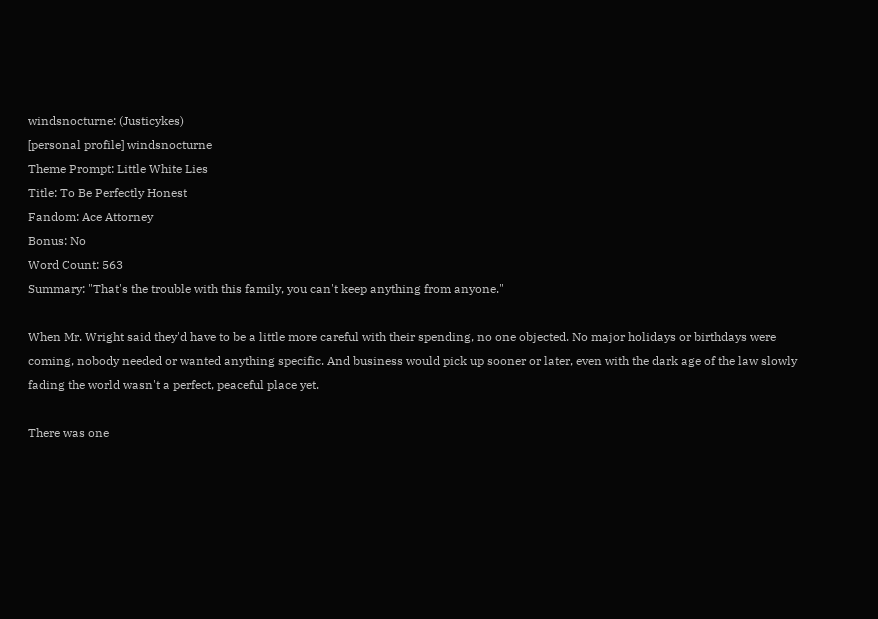windsnocturne: (Justicykes)
[personal profile] windsnocturne
Theme Prompt: Little White Lies
Title: To Be Perfectly Honest
Fandom: Ace Attorney
Bonus: No
Word Count: 563
Summary: "That's the trouble with this family, you can't keep anything from anyone."

When Mr. Wright said they'd have to be a little more careful with their spending, no one objected. No major holidays or birthdays were coming, nobody needed or wanted anything specific. And business would pick up sooner or later, even with the dark age of the law slowly fading the world wasn't a perfect, peaceful place yet.

There was one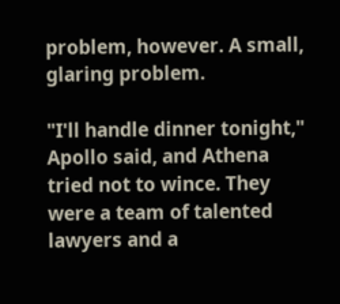problem, however. A small, glaring problem.

"I'll handle dinner tonight," Apollo said, and Athena tried not to wince. They were a team of talented lawyers and a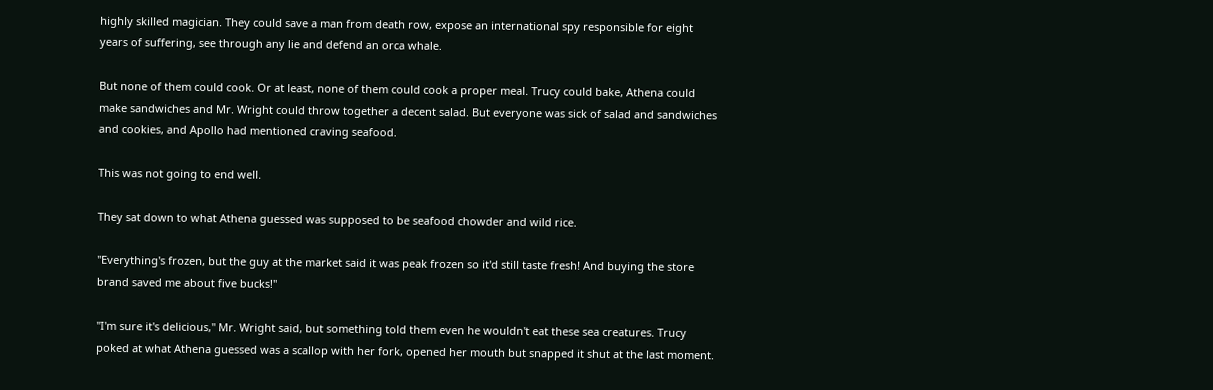highly skilled magician. They could save a man from death row, expose an international spy responsible for eight years of suffering, see through any lie and defend an orca whale.

But none of them could cook. Or at least, none of them could cook a proper meal. Trucy could bake, Athena could make sandwiches and Mr. Wright could throw together a decent salad. But everyone was sick of salad and sandwiches and cookies, and Apollo had mentioned craving seafood.

This was not going to end well.

They sat down to what Athena guessed was supposed to be seafood chowder and wild rice.

"Everything's frozen, but the guy at the market said it was peak frozen so it'd still taste fresh! And buying the store brand saved me about five bucks!"

"I'm sure it's delicious," Mr. Wright said, but something told them even he wouldn't eat these sea creatures. Trucy poked at what Athena guessed was a scallop with her fork, opened her mouth but snapped it shut at the last moment.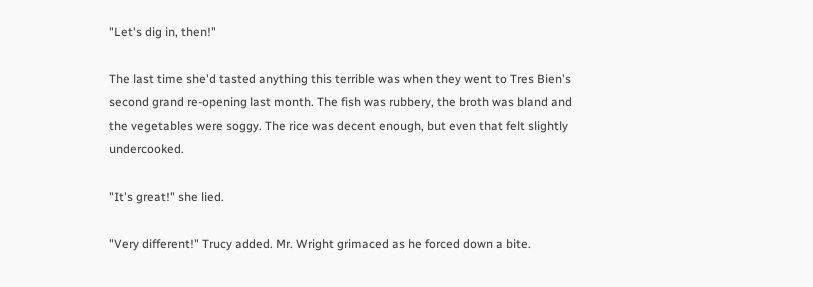"Let's dig in, then!"

The last time she'd tasted anything this terrible was when they went to Tres Bien's second grand re-opening last month. The fish was rubbery, the broth was bland and the vegetables were soggy. The rice was decent enough, but even that felt slightly undercooked.

"It's great!" she lied.

"Very different!" Trucy added. Mr. Wright grimaced as he forced down a bite.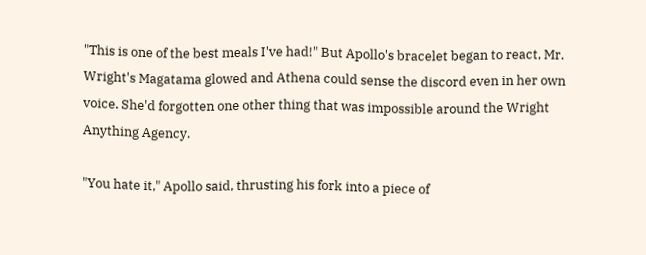"This is one of the best meals I've had!" But Apollo's bracelet began to react, Mr. Wright's Magatama glowed and Athena could sense the discord even in her own voice. She'd forgotten one other thing that was impossible around the Wright Anything Agency.

"You hate it," Apollo said, thrusting his fork into a piece of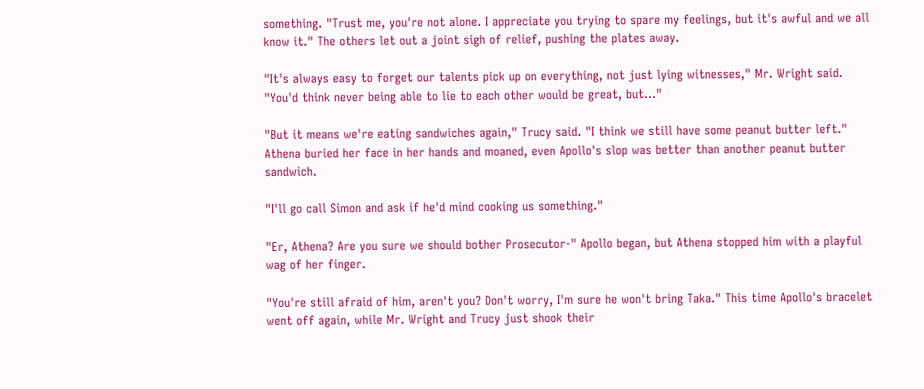something. "Trust me, you're not alone. I appreciate you trying to spare my feelings, but it's awful and we all know it." The others let out a joint sigh of relief, pushing the plates away.

"It's always easy to forget our talents pick up on everything, not just lying witnesses," Mr. Wright said. "You'd think never being able to lie to each other would be great, but..."

"But it means we're eating sandwiches again," Trucy said. "I think we still have some peanut butter left." Athena buried her face in her hands and moaned, even Apollo's slop was better than another peanut butter sandwich.

"I'll go call Simon and ask if he'd mind cooking us something."

"Er, Athena? Are you sure we should bother Prosecutor-" Apollo began, but Athena stopped him with a playful wag of her finger.

"You're still afraid of him, aren't you? Don't worry, I'm sure he won't bring Taka." This time Apollo's bracelet went off again, while Mr. Wright and Trucy just shook their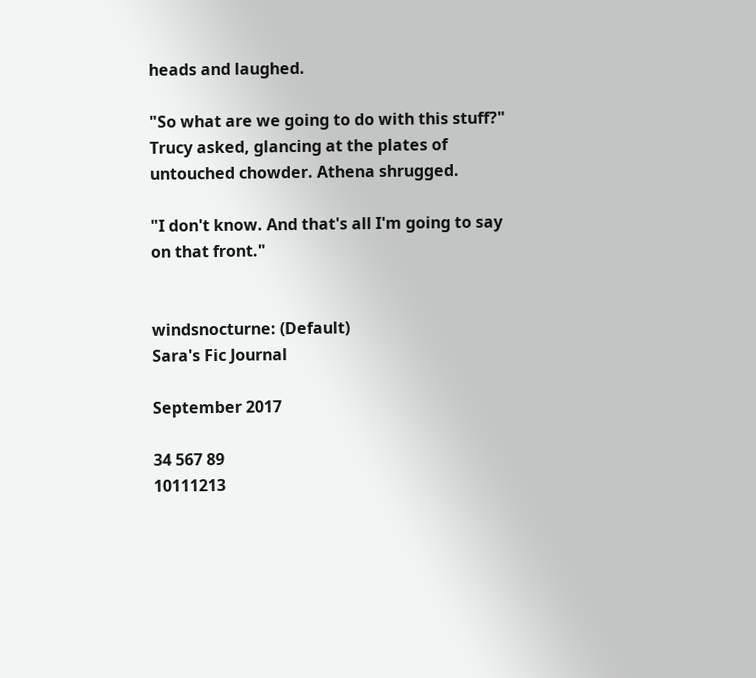heads and laughed.

"So what are we going to do with this stuff?" Trucy asked, glancing at the plates of untouched chowder. Athena shrugged.

"I don't know. And that's all I'm going to say on that front."


windsnocturne: (Default)
Sara's Fic Journal

September 2017

34 567 89
10111213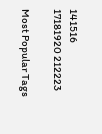141516
17181920 212223

Most Popular Tags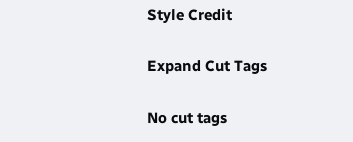Style Credit

Expand Cut Tags

No cut tags